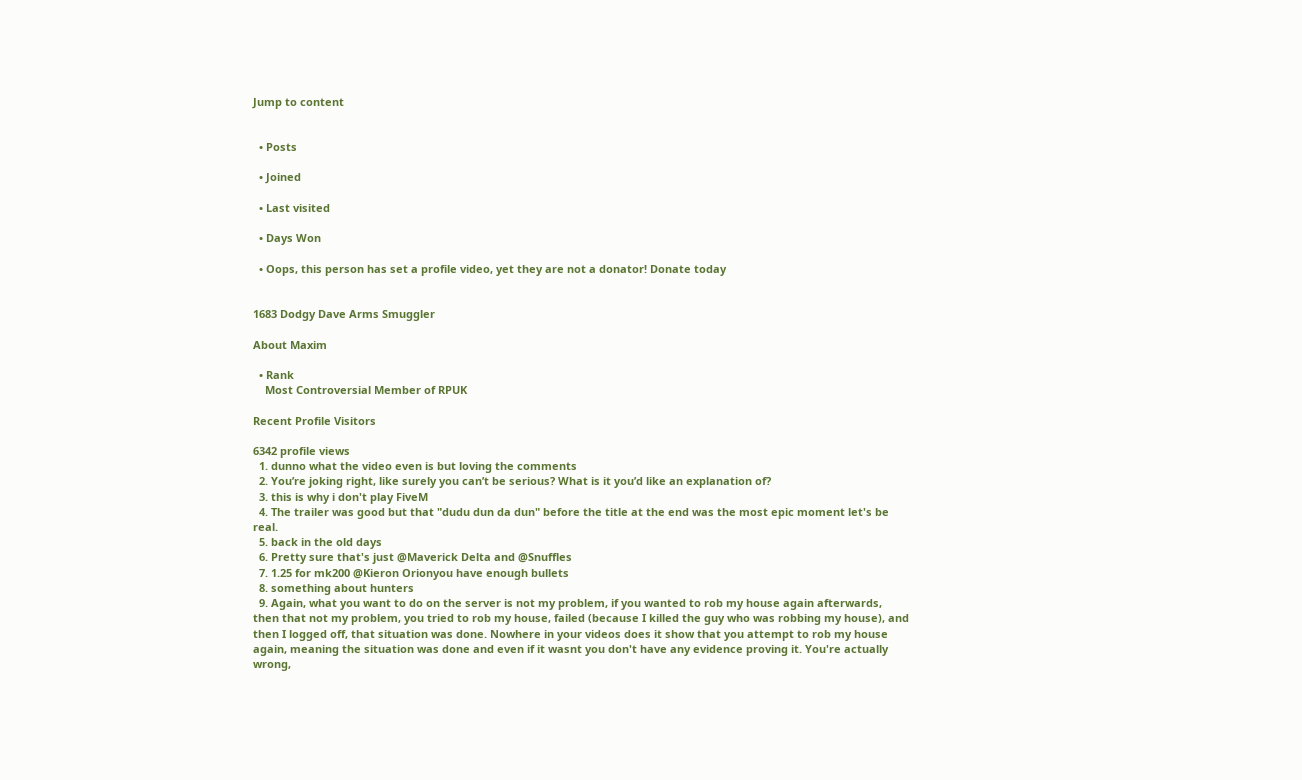Jump to content


  • Posts

  • Joined

  • Last visited

  • Days Won

  • Oops, this person has set a profile video, yet they are not a donator! Donate today


1683 Dodgy Dave Arms Smuggler

About Maxim

  • Rank
    Most Controversial Member of RPUK

Recent Profile Visitors

6342 profile views
  1. dunno what the video even is but loving the comments
  2. You’re joking right, like surely you can’t be serious? What is it you’d like an explanation of?
  3. this is why i don't play FiveM
  4. The trailer was good but that "dudu dun da dun" before the title at the end was the most epic moment let's be real.
  5. back in the old days
  6. Pretty sure that's just @Maverick Delta and @Snuffles
  7. 1.25 for mk200 @Kieron Orionyou have enough bullets
  8. something about hunters
  9. Again, what you want to do on the server is not my problem, if you wanted to rob my house again afterwards, then that not my problem, you tried to rob my house, failed (because I killed the guy who was robbing my house), and then I logged off, that situation was done. Nowhere in your videos does it show that you attempt to rob my house again, meaning the situation was done and even if it wasnt you don't have any evidence proving it. You're actually wrong,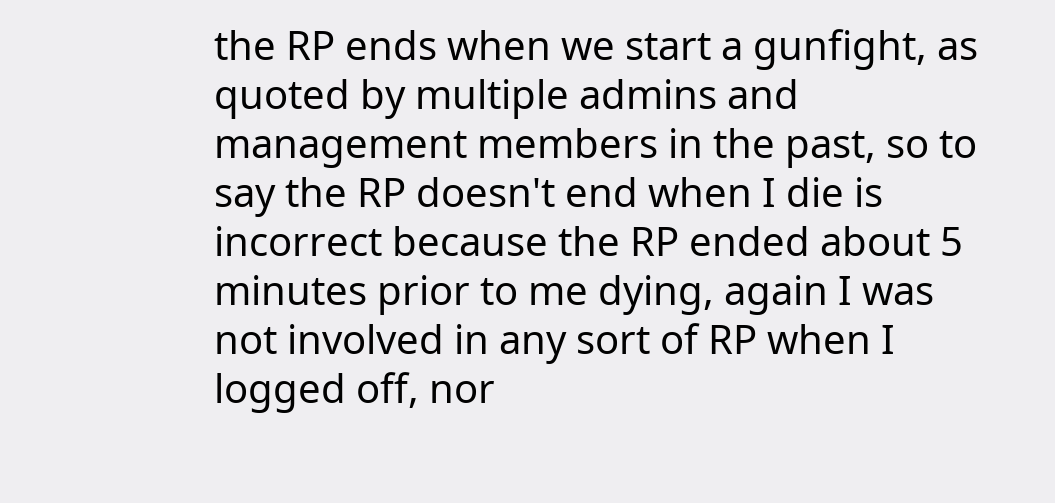the RP ends when we start a gunfight, as quoted by multiple admins and management members in the past, so to say the RP doesn't end when I die is incorrect because the RP ended about 5 minutes prior to me dying, again I was not involved in any sort of RP when I logged off, nor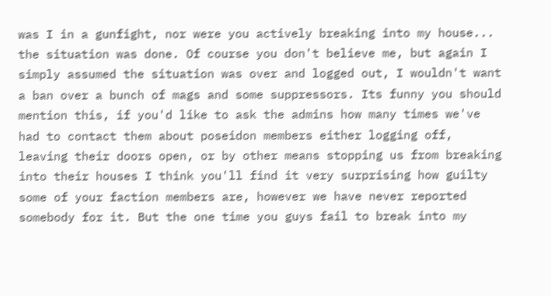was I in a gunfight, nor were you actively breaking into my house... the situation was done. Of course you don't believe me, but again I simply assumed the situation was over and logged out, I wouldn't want a ban over a bunch of mags and some suppressors. Its funny you should mention this, if you'd like to ask the admins how many times we've had to contact them about poseidon members either logging off, leaving their doors open, or by other means stopping us from breaking into their houses I think you'll find it very surprising how guilty some of your faction members are, however we have never reported somebody for it. But the one time you guys fail to break into my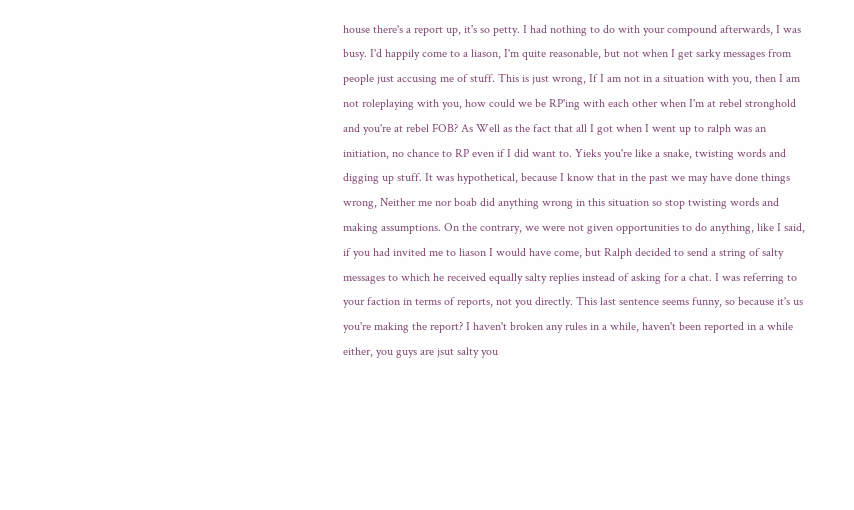house there's a report up, it's so petty. I had nothing to do with your compound afterwards, I was busy. I'd happily come to a liason, I'm quite reasonable, but not when I get sarky messages from people just accusing me of stuff. This is just wrong, If I am not in a situation with you, then I am not roleplaying with you, how could we be RP'ing with each other when I'm at rebel stronghold and you're at rebel FOB? As Well as the fact that all I got when I went up to ralph was an initiation, no chance to RP even if I did want to. Yieks you're like a snake, twisting words and digging up stuff. It was hypothetical, because I know that in the past we may have done things wrong, Neither me nor boab did anything wrong in this situation so stop twisting words and making assumptions. On the contrary, we were not given opportunities to do anything, like I said, if you had invited me to liason I would have come, but Ralph decided to send a string of salty messages to which he received equally salty replies instead of asking for a chat. I was referring to your faction in terms of reports, not you directly. This last sentence seems funny, so because it's us you're making the report? I haven't broken any rules in a while, haven't been reported in a while either, you guys are jsut salty you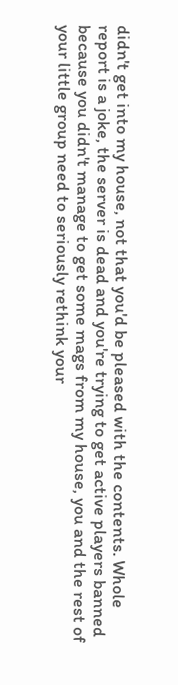didn't get into my house, not that you'd be pleased with the contents. Whole report is a joke, the server is dead and you're trying to get active players banned because you didn't manage to get some mags from my house, you and the rest of your little group need to seriously rethink your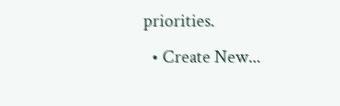priorities.
  • Create New...